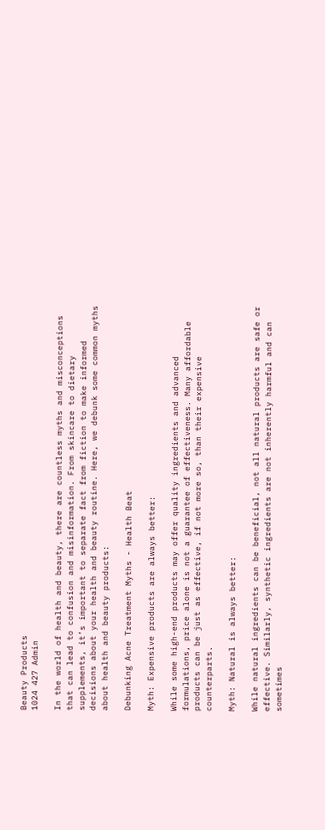Beauty Products
1024 427 Admin

In the world of health and beauty, there are countless myths and misconceptions that can lead to confusion and misinformation. From skincare to dietary supplements, it’s important to separate fact from fiction to make informed decisions about your health and beauty routine. Here, we debunk some common myths about health and beauty products:

Debunking Acne Treatment Myths - Health Beat

Myth: Expensive products are always better:

While some high-end products may offer quality ingredients and advanced formulations, price alone is not a guarantee of effectiveness. Many affordable products can be just as effective, if not more so, than their expensive counterparts.

Myth: Natural is always better:

While natural ingredients can be beneficial, not all natural products are safe or effective. Similarly, synthetic ingredients are not inherently harmful and can sometimes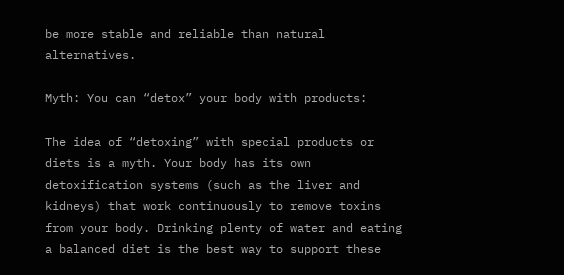be more stable and reliable than natural alternatives.

Myth: You can “detox” your body with products:

The idea of “detoxing” with special products or diets is a myth. Your body has its own detoxification systems (such as the liver and kidneys) that work continuously to remove toxins from your body. Drinking plenty of water and eating a balanced diet is the best way to support these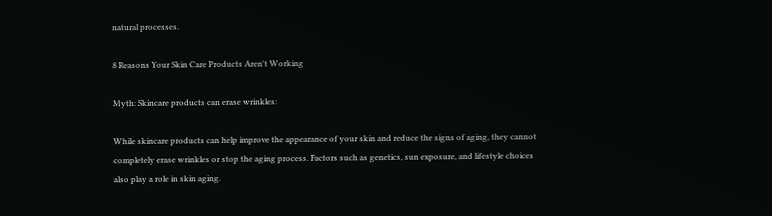natural processes.

8 Reasons Your Skin Care Products Aren't Working

Myth: Skincare products can erase wrinkles:

While skincare products can help improve the appearance of your skin and reduce the signs of aging, they cannot completely erase wrinkles or stop the aging process. Factors such as genetics, sun exposure, and lifestyle choices also play a role in skin aging.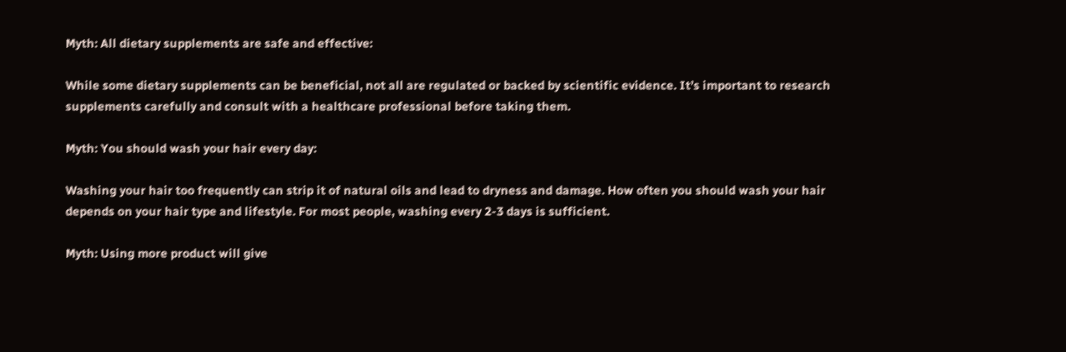Myth: All dietary supplements are safe and effective:

While some dietary supplements can be beneficial, not all are regulated or backed by scientific evidence. It’s important to research supplements carefully and consult with a healthcare professional before taking them.

Myth: You should wash your hair every day:

Washing your hair too frequently can strip it of natural oils and lead to dryness and damage. How often you should wash your hair depends on your hair type and lifestyle. For most people, washing every 2-3 days is sufficient.

Myth: Using more product will give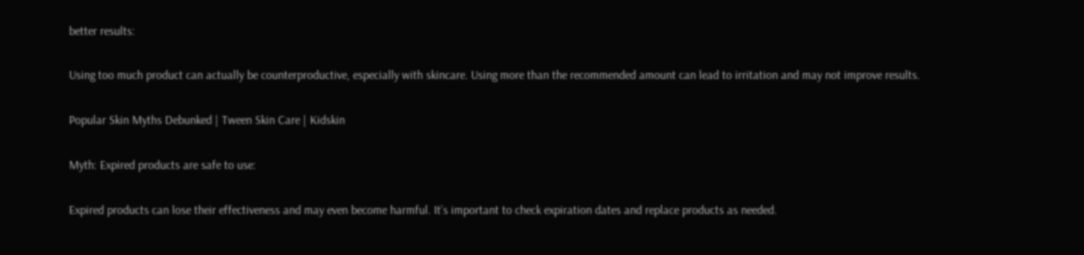better results:

Using too much product can actually be counterproductive, especially with skincare. Using more than the recommended amount can lead to irritation and may not improve results.

Popular Skin Myths Debunked | Tween Skin Care | Kidskin

Myth: Expired products are safe to use:

Expired products can lose their effectiveness and may even become harmful. It’s important to check expiration dates and replace products as needed.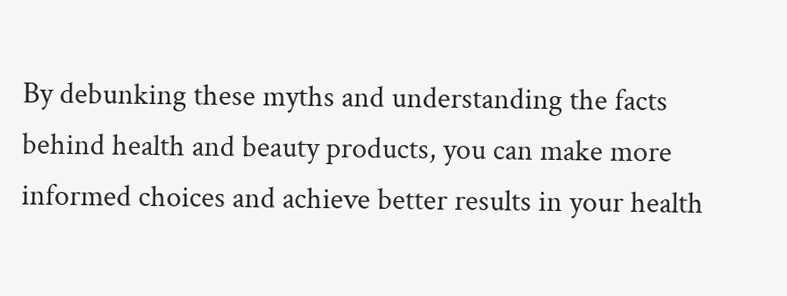By debunking these myths and understanding the facts behind health and beauty products, you can make more informed choices and achieve better results in your health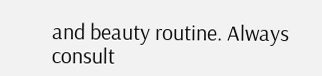and beauty routine. Always consult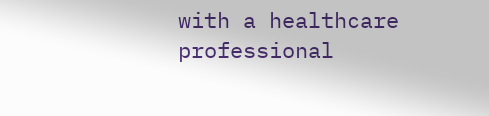with a healthcare professional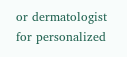or dermatologist for personalized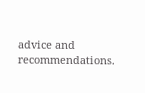advice and recommendations.